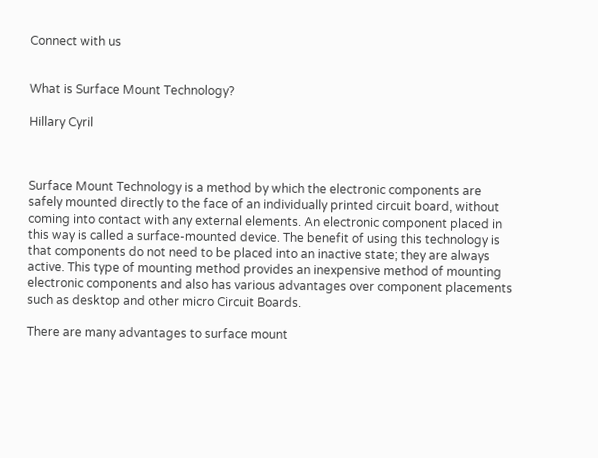Connect with us


What is Surface Mount Technology?

Hillary Cyril



Surface Mount Technology is a method by which the electronic components are safely mounted directly to the face of an individually printed circuit board, without coming into contact with any external elements. An electronic component placed in this way is called a surface-mounted device. The benefit of using this technology is that components do not need to be placed into an inactive state; they are always active. This type of mounting method provides an inexpensive method of mounting electronic components and also has various advantages over component placements such as desktop and other micro Circuit Boards.

There are many advantages to surface mount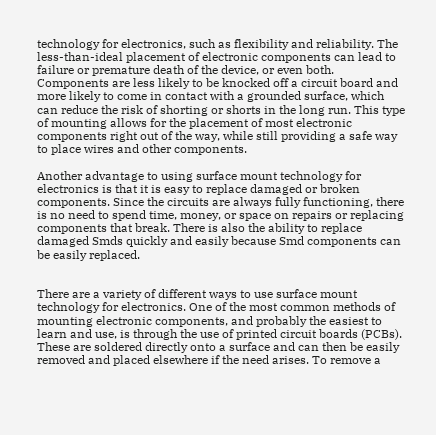technology for electronics, such as flexibility and reliability. The less-than-ideal placement of electronic components can lead to failure or premature death of the device, or even both. Components are less likely to be knocked off a circuit board and more likely to come in contact with a grounded surface, which can reduce the risk of shorting or shorts in the long run. This type of mounting allows for the placement of most electronic components right out of the way, while still providing a safe way to place wires and other components.

Another advantage to using surface mount technology for electronics is that it is easy to replace damaged or broken components. Since the circuits are always fully functioning, there is no need to spend time, money, or space on repairs or replacing components that break. There is also the ability to replace damaged Smds quickly and easily because Smd components can be easily replaced.


There are a variety of different ways to use surface mount technology for electronics. One of the most common methods of mounting electronic components, and probably the easiest to learn and use, is through the use of printed circuit boards (PCBs). These are soldered directly onto a surface and can then be easily removed and placed elsewhere if the need arises. To remove a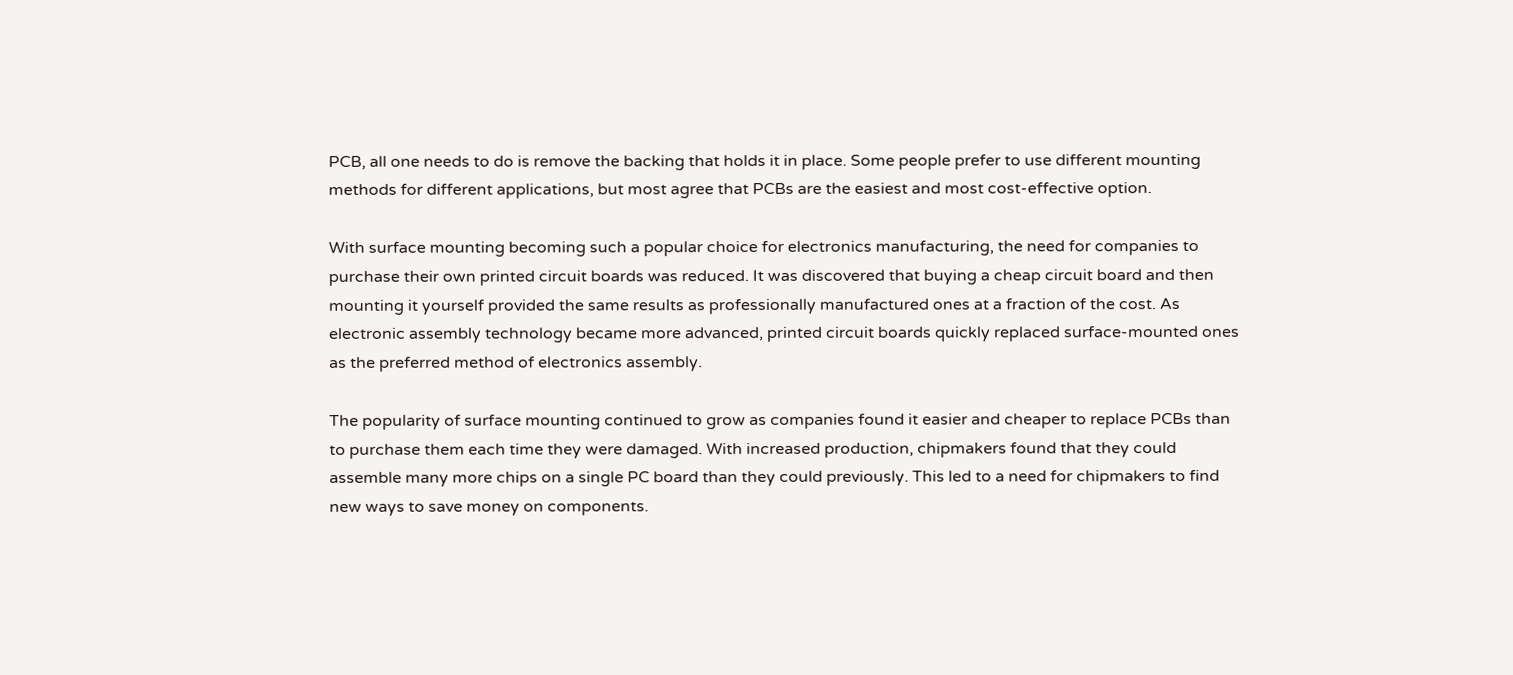PCB, all one needs to do is remove the backing that holds it in place. Some people prefer to use different mounting methods for different applications, but most agree that PCBs are the easiest and most cost-effective option.

With surface mounting becoming such a popular choice for electronics manufacturing, the need for companies to purchase their own printed circuit boards was reduced. It was discovered that buying a cheap circuit board and then mounting it yourself provided the same results as professionally manufactured ones at a fraction of the cost. As electronic assembly technology became more advanced, printed circuit boards quickly replaced surface-mounted ones as the preferred method of electronics assembly.

The popularity of surface mounting continued to grow as companies found it easier and cheaper to replace PCBs than to purchase them each time they were damaged. With increased production, chipmakers found that they could assemble many more chips on a single PC board than they could previously. This led to a need for chipmakers to find new ways to save money on components.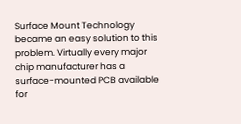Surface Mount Technology became an easy solution to this problem. Virtually every major chip manufacturer has a surface-mounted PCB available for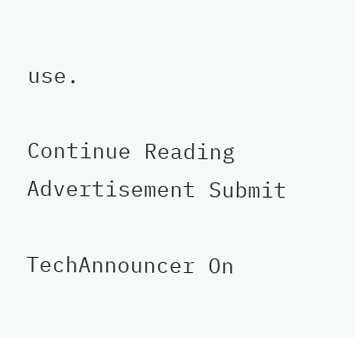use.

Continue Reading
Advertisement Submit

TechAnnouncer On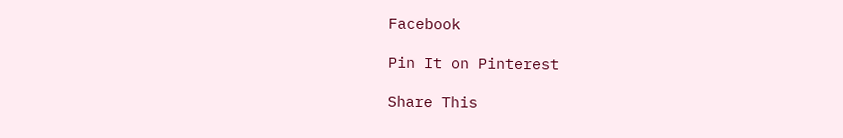Facebook

Pin It on Pinterest

Share This